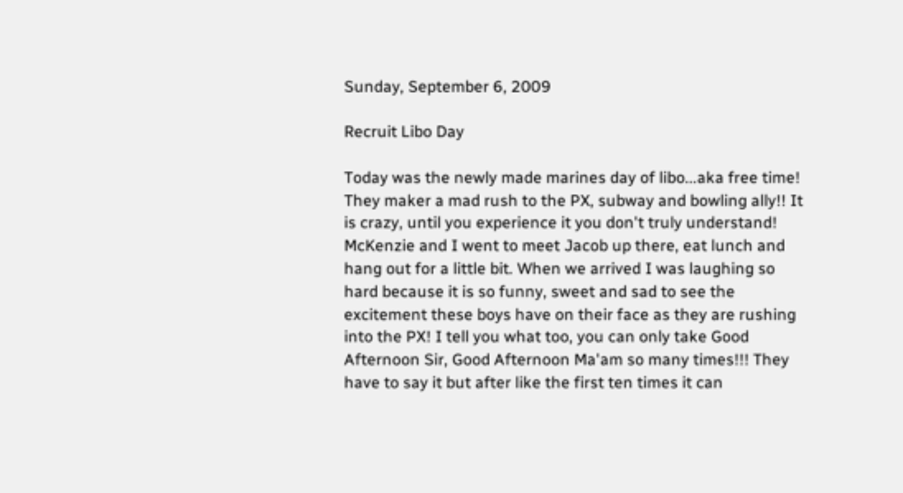Sunday, September 6, 2009

Recruit Libo Day

Today was the newly made marines day of libo...aka free time! They maker a mad rush to the PX, subway and bowling ally!! It is crazy, until you experience it you don't truly understand! McKenzie and I went to meet Jacob up there, eat lunch and hang out for a little bit. When we arrived I was laughing so hard because it is so funny, sweet and sad to see the excitement these boys have on their face as they are rushing into the PX! I tell you what too, you can only take Good Afternoon Sir, Good Afternoon Ma'am so many times!!! They have to say it but after like the first ten times it can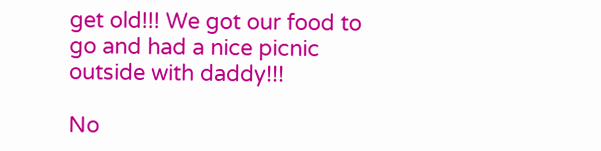get old!!! We got our food to go and had a nice picnic outside with daddy!!!

No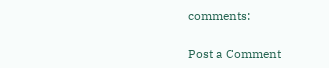comments:

Post a Comment